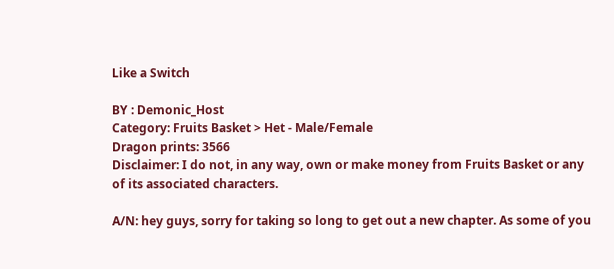Like a Switch

BY : Demonic_Host
Category: Fruits Basket > Het - Male/Female
Dragon prints: 3566
Disclaimer: I do not, in any way, own or make money from Fruits Basket or any of its associated characters.

A/N: hey guys, sorry for taking so long to get out a new chapter. As some of you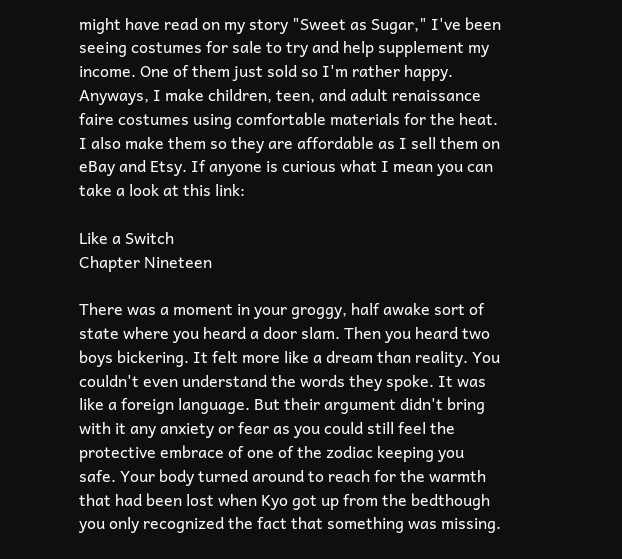might have read on my story "Sweet as Sugar," I've been seeing costumes for sale to try and help supplement my income. One of them just sold so I'm rather happy. Anyways, I make children, teen, and adult renaissance faire costumes using comfortable materials for the heat. I also make them so they are affordable as I sell them on eBay and Etsy. If anyone is curious what I mean you can take a look at this link:

Like a Switch
Chapter Nineteen

There was a moment in your groggy, half awake sort of state where you heard a door slam. Then you heard two boys bickering. It felt more like a dream than reality. You couldn't even understand the words they spoke. It was like a foreign language. But their argument didn't bring with it any anxiety or fear as you could still feel the protective embrace of one of the zodiac keeping you safe. Your body turned around to reach for the warmth that had been lost when Kyo got up from the bedthough you only recognized the fact that something was missing.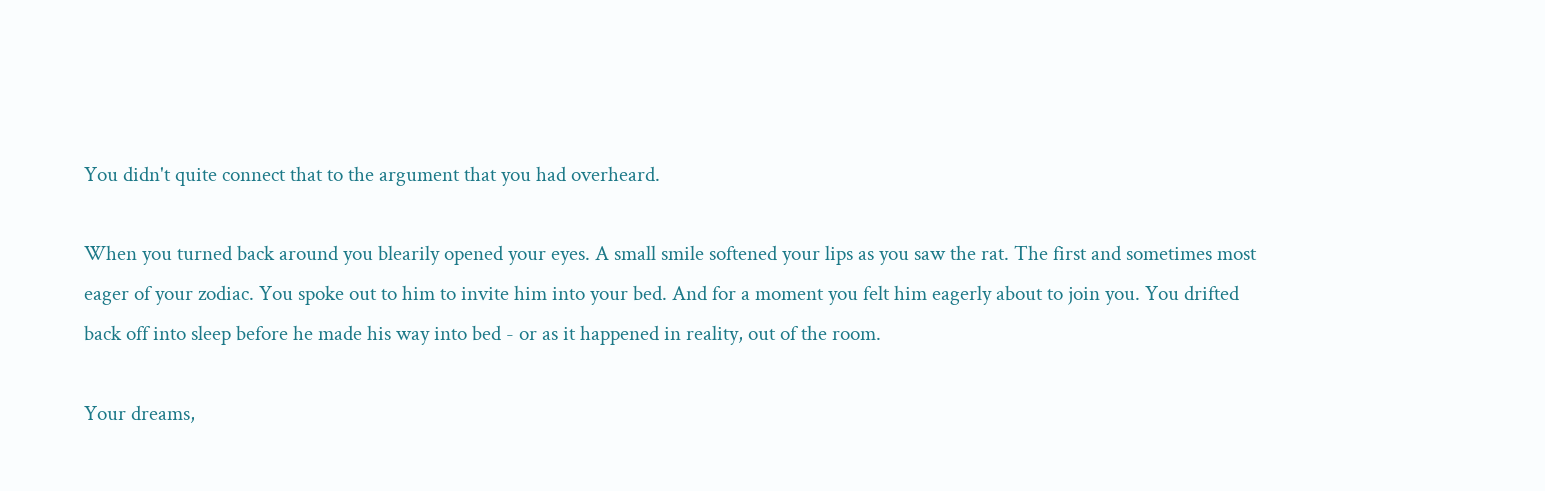You didn't quite connect that to the argument that you had overheard.

When you turned back around you blearily opened your eyes. A small smile softened your lips as you saw the rat. The first and sometimes most eager of your zodiac. You spoke out to him to invite him into your bed. And for a moment you felt him eagerly about to join you. You drifted back off into sleep before he made his way into bed - or as it happened in reality, out of the room.

Your dreams,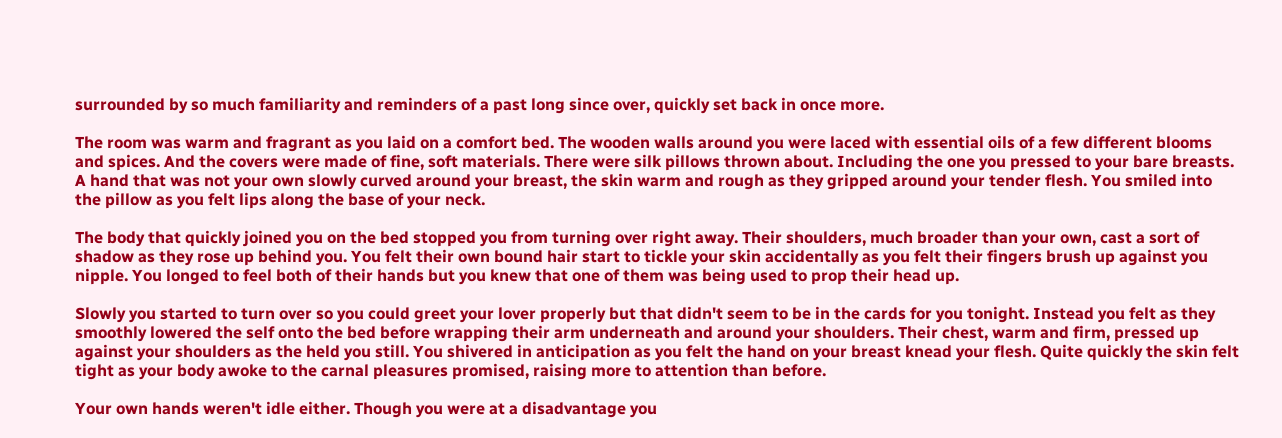surrounded by so much familiarity and reminders of a past long since over, quickly set back in once more.

The room was warm and fragrant as you laid on a comfort bed. The wooden walls around you were laced with essential oils of a few different blooms and spices. And the covers were made of fine, soft materials. There were silk pillows thrown about. Including the one you pressed to your bare breasts. A hand that was not your own slowly curved around your breast, the skin warm and rough as they gripped around your tender flesh. You smiled into the pillow as you felt lips along the base of your neck.

The body that quickly joined you on the bed stopped you from turning over right away. Their shoulders, much broader than your own, cast a sort of shadow as they rose up behind you. You felt their own bound hair start to tickle your skin accidentally as you felt their fingers brush up against you nipple. You longed to feel both of their hands but you knew that one of them was being used to prop their head up.

Slowly you started to turn over so you could greet your lover properly but that didn't seem to be in the cards for you tonight. Instead you felt as they smoothly lowered the self onto the bed before wrapping their arm underneath and around your shoulders. Their chest, warm and firm, pressed up against your shoulders as the held you still. You shivered in anticipation as you felt the hand on your breast knead your flesh. Quite quickly the skin felt tight as your body awoke to the carnal pleasures promised, raising more to attention than before.

Your own hands weren't idle either. Though you were at a disadvantage you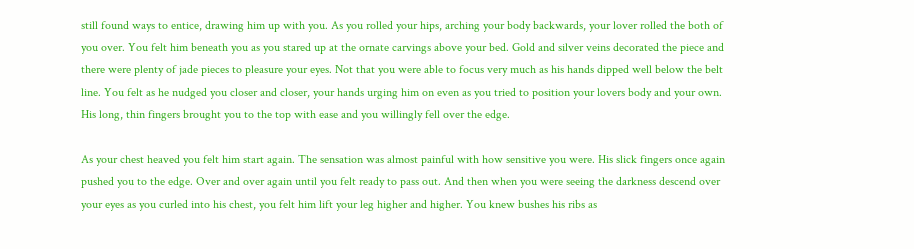still found ways to entice, drawing him up with you. As you rolled your hips, arching your body backwards, your lover rolled the both of you over. You felt him beneath you as you stared up at the ornate carvings above your bed. Gold and silver veins decorated the piece and there were plenty of jade pieces to pleasure your eyes. Not that you were able to focus very much as his hands dipped well below the belt line. You felt as he nudged you closer and closer, your hands urging him on even as you tried to position your lovers body and your own. His long, thin fingers brought you to the top with ease and you willingly fell over the edge.

As your chest heaved you felt him start again. The sensation was almost painful with how sensitive you were. His slick fingers once again pushed you to the edge. Over and over again until you felt ready to pass out. And then when you were seeing the darkness descend over your eyes as you curled into his chest, you felt him lift your leg higher and higher. You knew bushes his ribs as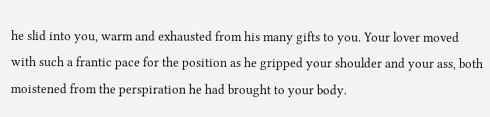he slid into you, warm and exhausted from his many gifts to you. Your lover moved with such a frantic pace for the position as he gripped your shoulder and your ass, both moistened from the perspiration he had brought to your body.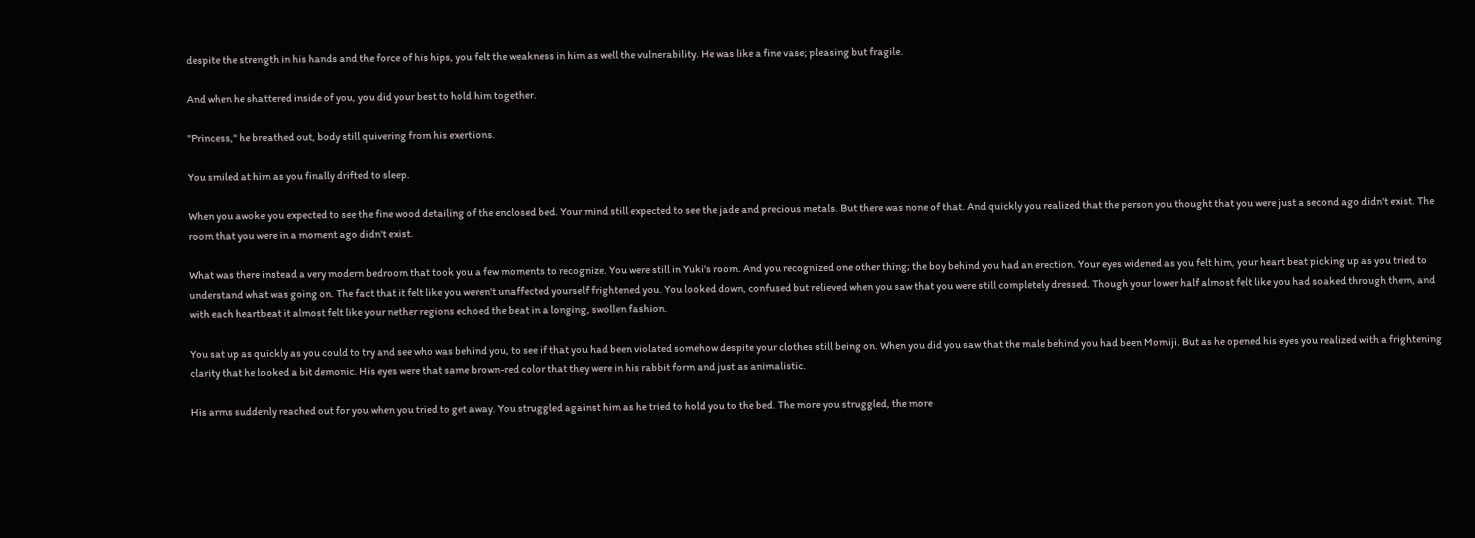despite the strength in his hands and the force of his hips, you felt the weakness in him as well the vulnerability. He was like a fine vase; pleasing but fragile.

And when he shattered inside of you, you did your best to hold him together.

"Princess," he breathed out, body still quivering from his exertions.

You smiled at him as you finally drifted to sleep.

When you awoke you expected to see the fine wood detailing of the enclosed bed. Your mind still expected to see the jade and precious metals. But there was none of that. And quickly you realized that the person you thought that you were just a second ago didn't exist. The room that you were in a moment ago didn't exist.

What was there instead a very modern bedroom that took you a few moments to recognize. You were still in Yuki's room. And you recognized one other thing; the boy behind you had an erection. Your eyes widened as you felt him, your heart beat picking up as you tried to understand what was going on. The fact that it felt like you weren't unaffected yourself frightened you. You looked down, confused but relieved when you saw that you were still completely dressed. Though your lower half almost felt like you had soaked through them, and with each heartbeat it almost felt like your nether regions echoed the beat in a longing, swollen fashion.

You sat up as quickly as you could to try and see who was behind you, to see if that you had been violated somehow despite your clothes still being on. When you did you saw that the male behind you had been Momiji. But as he opened his eyes you realized with a frightening clarity that he looked a bit demonic. His eyes were that same brown-red color that they were in his rabbit form and just as animalistic.

His arms suddenly reached out for you when you tried to get away. You struggled against him as he tried to hold you to the bed. The more you struggled, the more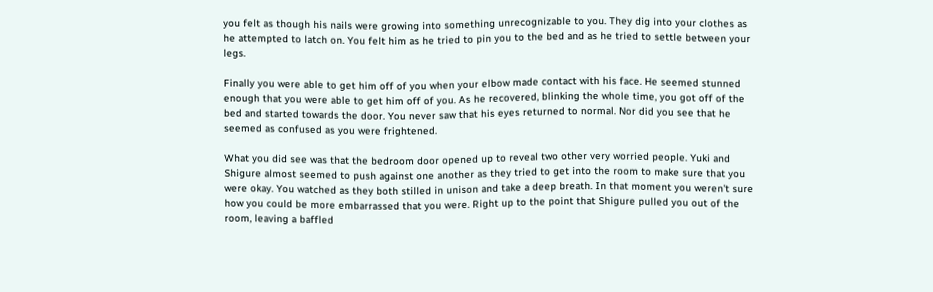you felt as though his nails were growing into something unrecognizable to you. They dig into your clothes as he attempted to latch on. You felt him as he tried to pin you to the bed and as he tried to settle between your legs.

Finally you were able to get him off of you when your elbow made contact with his face. He seemed stunned enough that you were able to get him off of you. As he recovered, blinking the whole time, you got off of the bed and started towards the door. You never saw that his eyes returned to normal. Nor did you see that he seemed as confused as you were frightened.

What you did see was that the bedroom door opened up to reveal two other very worried people. Yuki and Shigure almost seemed to push against one another as they tried to get into the room to make sure that you were okay. You watched as they both stilled in unison and take a deep breath. In that moment you weren't sure how you could be more embarrassed that you were. Right up to the point that Shigure pulled you out of the room, leaving a baffled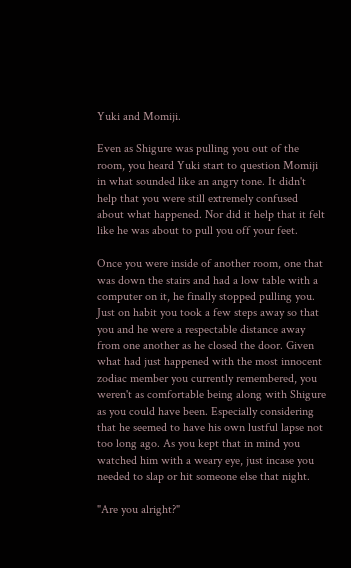Yuki and Momiji.

Even as Shigure was pulling you out of the room, you heard Yuki start to question Momiji in what sounded like an angry tone. It didn't help that you were still extremely confused about what happened. Nor did it help that it felt like he was about to pull you off your feet.

Once you were inside of another room, one that was down the stairs and had a low table with a computer on it, he finally stopped pulling you. Just on habit you took a few steps away so that you and he were a respectable distance away from one another as he closed the door. Given what had just happened with the most innocent zodiac member you currently remembered, you weren't as comfortable being along with Shigure as you could have been. Especially considering that he seemed to have his own lustful lapse not too long ago. As you kept that in mind you watched him with a weary eye, just incase you needed to slap or hit someone else that night.

"Are you alright?"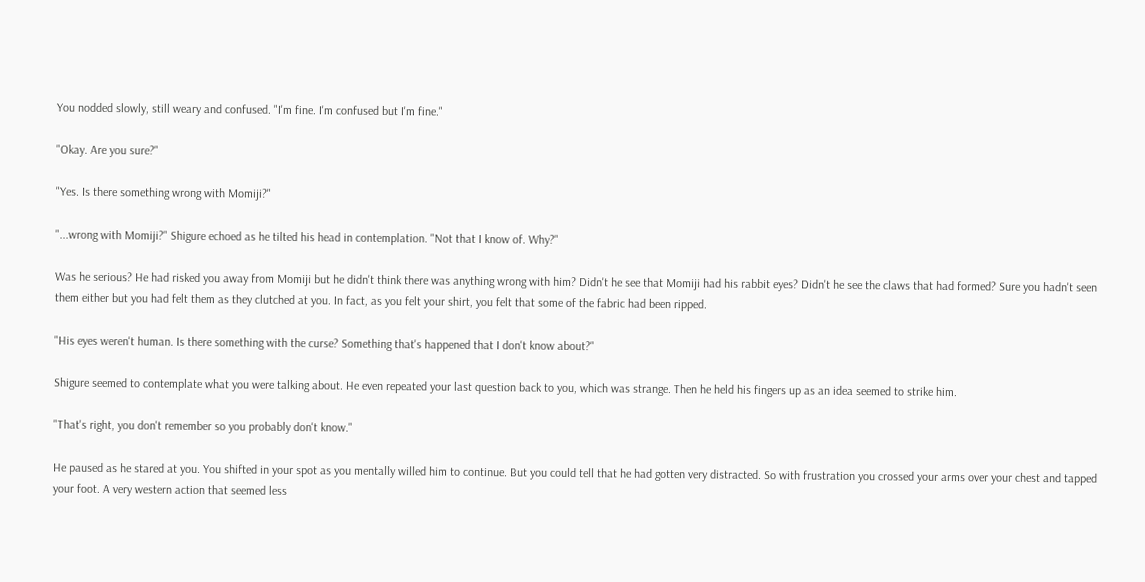You nodded slowly, still weary and confused. "I'm fine. I'm confused but I'm fine."

"Okay. Are you sure?"

"Yes. Is there something wrong with Momiji?"

"...wrong with Momiji?" Shigure echoed as he tilted his head in contemplation. "Not that I know of. Why?"

Was he serious? He had risked you away from Momiji but he didn't think there was anything wrong with him? Didn't he see that Momiji had his rabbit eyes? Didn't he see the claws that had formed? Sure you hadn't seen them either but you had felt them as they clutched at you. In fact, as you felt your shirt, you felt that some of the fabric had been ripped.

"His eyes weren't human. Is there something with the curse? Something that's happened that I don't know about?"

Shigure seemed to contemplate what you were talking about. He even repeated your last question back to you, which was strange. Then he held his fingers up as an idea seemed to strike him.

"That's right, you don't remember so you probably don't know."

He paused as he stared at you. You shifted in your spot as you mentally willed him to continue. But you could tell that he had gotten very distracted. So with frustration you crossed your arms over your chest and tapped your foot. A very western action that seemed less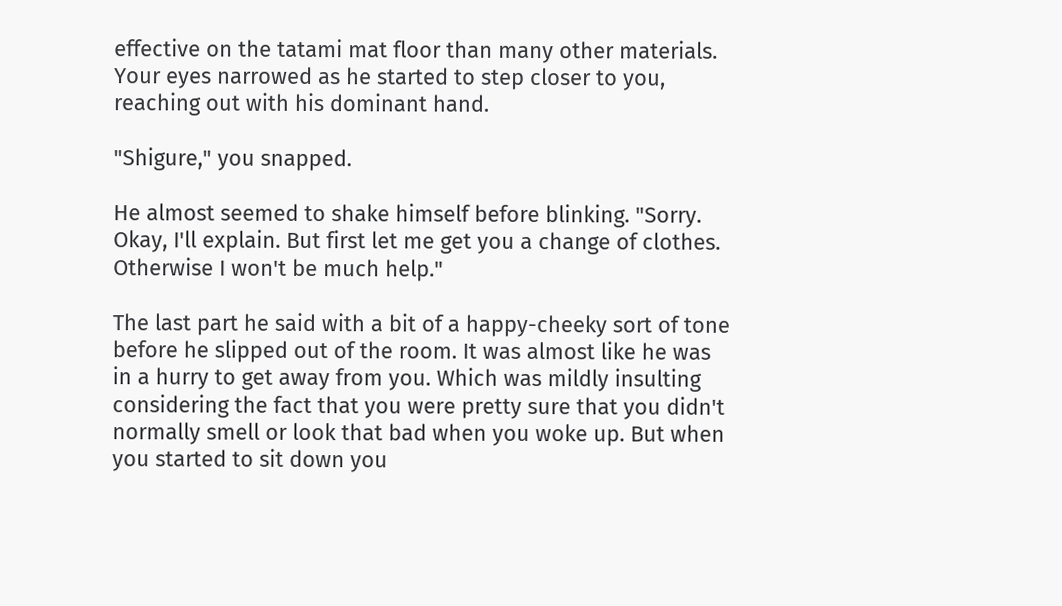effective on the tatami mat floor than many other materials. Your eyes narrowed as he started to step closer to you, reaching out with his dominant hand.

"Shigure," you snapped.

He almost seemed to shake himself before blinking. "Sorry. Okay, I'll explain. But first let me get you a change of clothes. Otherwise I won't be much help."

The last part he said with a bit of a happy-cheeky sort of tone before he slipped out of the room. It was almost like he was in a hurry to get away from you. Which was mildly insulting considering the fact that you were pretty sure that you didn't normally smell or look that bad when you woke up. But when you started to sit down you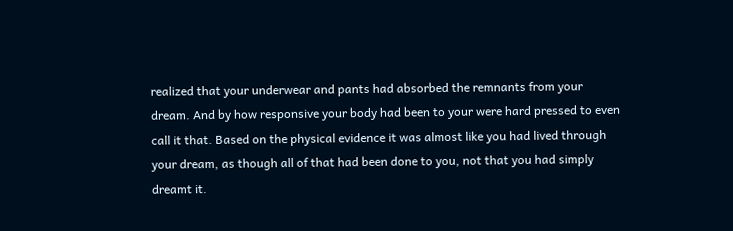realized that your underwear and pants had absorbed the remnants from your dream. And by how responsive your body had been to your were hard pressed to even call it that. Based on the physical evidence it was almost like you had lived through your dream, as though all of that had been done to you, not that you had simply dreamt it.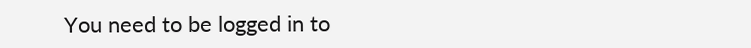You need to be logged in to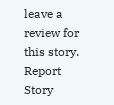leave a review for this story.
Report Story